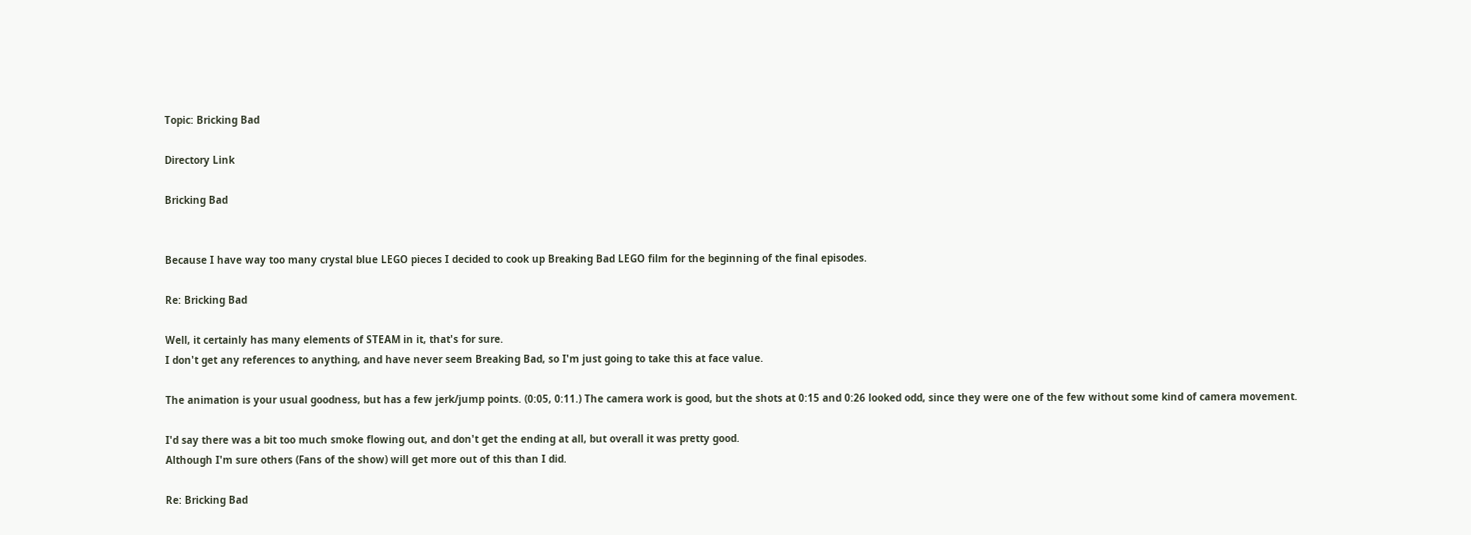Topic: Bricking Bad

Directory Link

Bricking Bad


Because I have way too many crystal blue LEGO pieces I decided to cook up Breaking Bad LEGO film for the beginning of the final episodes.

Re: Bricking Bad

Well, it certainly has many elements of STEAM in it, that's for sure.
I don't get any references to anything, and have never seem Breaking Bad, so I'm just going to take this at face value.

The animation is your usual goodness, but has a few jerk/jump points. (0:05, 0:11.) The camera work is good, but the shots at 0:15 and 0:26 looked odd, since they were one of the few without some kind of camera movement.

I'd say there was a bit too much smoke flowing out, and don't get the ending at all, but overall it was pretty good.
Although I'm sure others (Fans of the show) will get more out of this than I did.

Re: Bricking Bad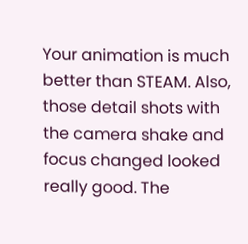Your animation is much better than STEAM. Also, those detail shots with the camera shake and focus changed looked really good. The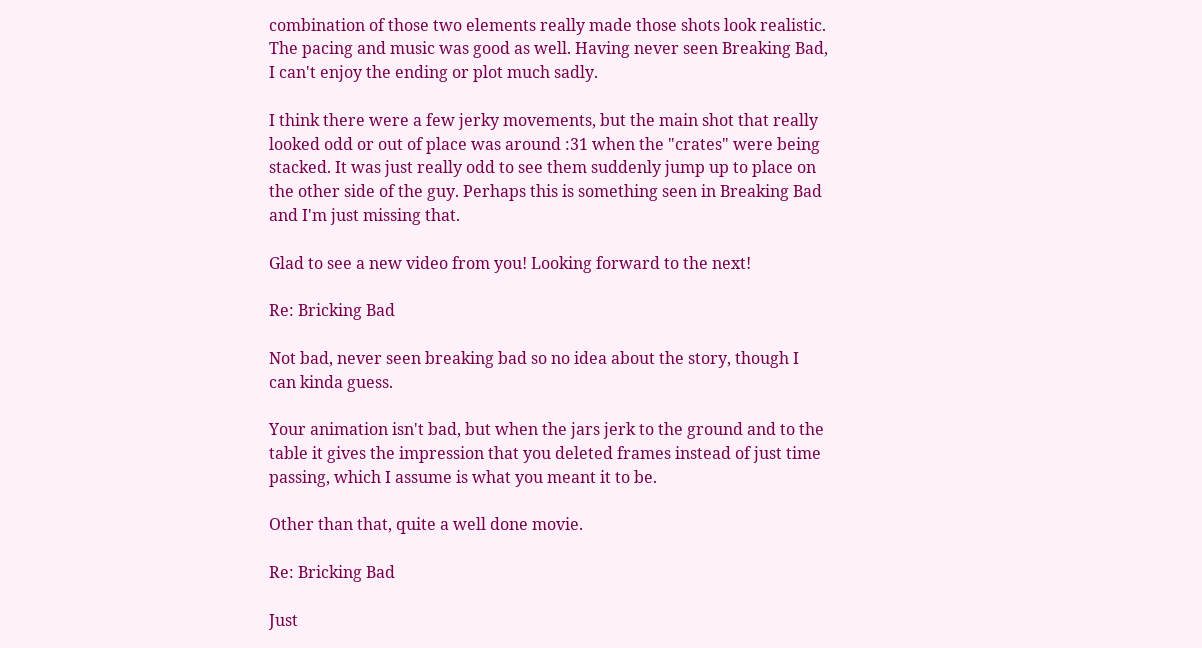combination of those two elements really made those shots look realistic. The pacing and music was good as well. Having never seen Breaking Bad, I can't enjoy the ending or plot much sadly.

I think there were a few jerky movements, but the main shot that really looked odd or out of place was around :31 when the "crates" were being stacked. It was just really odd to see them suddenly jump up to place on the other side of the guy. Perhaps this is something seen in Breaking Bad and I'm just missing that.

Glad to see a new video from you! Looking forward to the next!

Re: Bricking Bad

Not bad, never seen breaking bad so no idea about the story, though I can kinda guess.

Your animation isn't bad, but when the jars jerk to the ground and to the table it gives the impression that you deleted frames instead of just time passing, which I assume is what you meant it to be.

Other than that, quite a well done movie.

Re: Bricking Bad

Just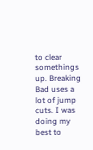to clear somethings up. Breaking Bad uses a lot of jump cuts. I was doing my best to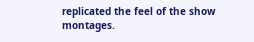replicated the feel of the show montages.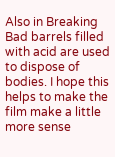Also in Breaking Bad barrels filled with acid are used to dispose of bodies. I hope this helps to make the film make a little more sense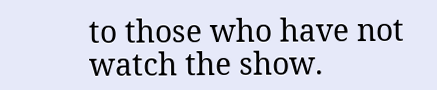to those who have not watch the show.